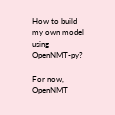How to build my own model using OpenNMT-py?

For now, OpenNMT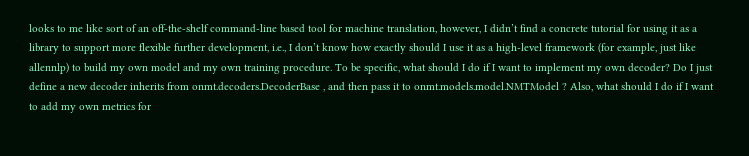looks to me like sort of an off-the-shelf command-line based tool for machine translation, however, I didn’t find a concrete tutorial for using it as a library to support more flexible further development, i.e., I don’t know how exactly should I use it as a high-level framework (for example, just like allennlp) to build my own model and my own training procedure. To be specific, what should I do if I want to implement my own decoder? Do I just define a new decoder inherits from onmt.decoders.DecoderBase , and then pass it to onmt.models.model.NMTModel ? Also, what should I do if I want to add my own metrics for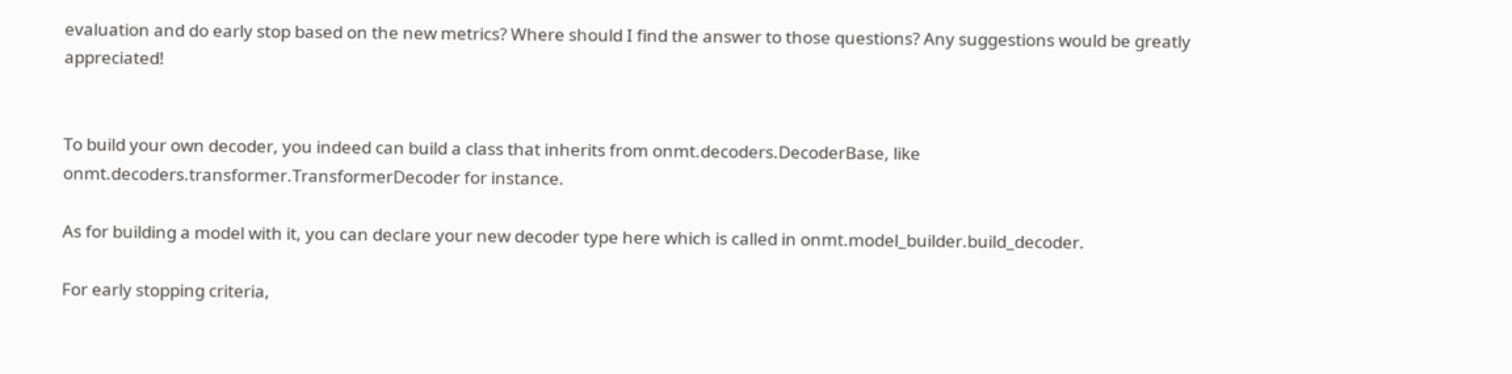evaluation and do early stop based on the new metrics? Where should I find the answer to those questions? Any suggestions would be greatly appreciated!


To build your own decoder, you indeed can build a class that inherits from onmt.decoders.DecoderBase, like onmt.decoders.transformer.TransformerDecoder for instance.

As for building a model with it, you can declare your new decoder type here which is called in onmt.model_builder.build_decoder.

For early stopping criteria,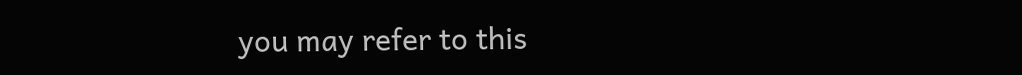you may refer to this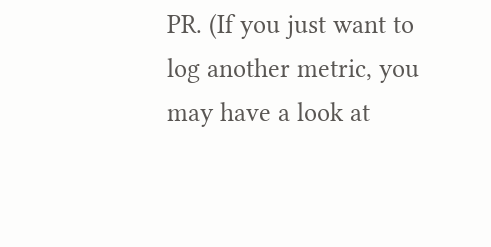PR. (If you just want to log another metric, you may have a look at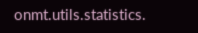onmt.utils.statistics.